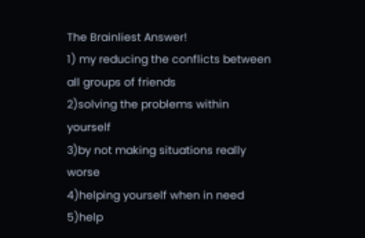The Brainliest Answer!
1) my reducing the conflicts between all groups of friends
2)solving the problems within yourself
3)by not making situations really worse
4)helping yourself when in need
5)help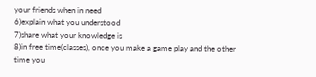your friends when in need
6)explain what you understood
7)share what your knowledge is
8)in free time(classes), once you make a game play and the other time you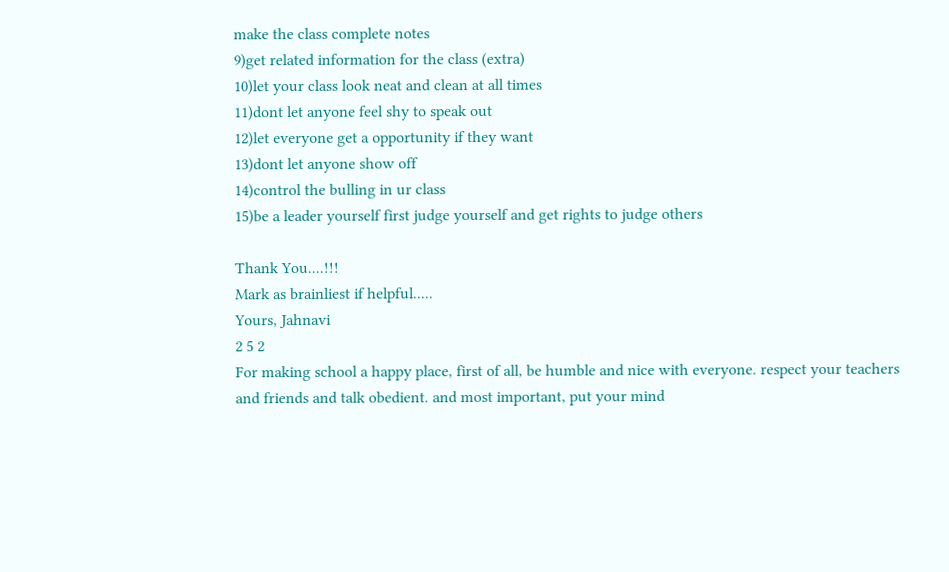make the class complete notes
9)get related information for the class (extra)
10)let your class look neat and clean at all times
11)dont let anyone feel shy to speak out
12)let everyone get a opportunity if they want
13)dont let anyone show off
14)control the bulling in ur class
15)be a leader yourself first judge yourself and get rights to judge others

Thank You....!!!
Mark as brainliest if helpful.....
Yours, Jahnavi
2 5 2
For making school a happy place, first of all, be humble and nice with everyone. respect your teachers and friends and talk obedient. and most important, put your mind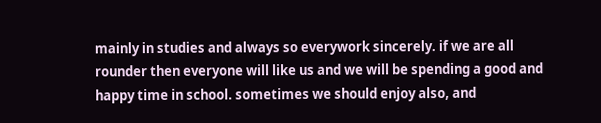mainly in studies and always so everywork sincerely. if we are all rounder then everyone will like us and we will be spending a good and happy time in school. sometimes we should enjoy also, and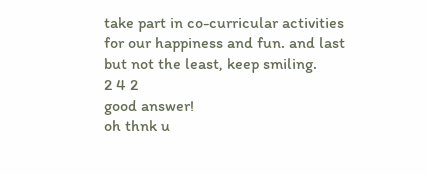take part in co-curricular activities for our happiness and fun. and last but not the least, keep smiling.
2 4 2
good answer!
oh thnk u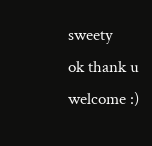sweety
ok thank u
welcome :)